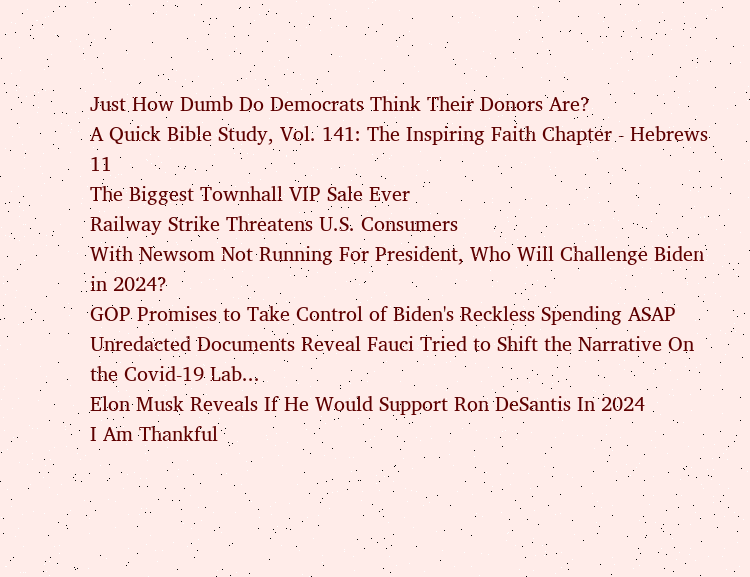Just How Dumb Do Democrats Think Their Donors Are?
A Quick Bible Study, Vol. 141: The Inspiring Faith Chapter - Hebrews 11
The Biggest Townhall VIP Sale Ever
Railway Strike Threatens U.S. Consumers
With Newsom Not Running For President, Who Will Challenge Biden in 2024?
GOP Promises to Take Control of Biden's Reckless Spending ASAP
Unredacted Documents Reveal Fauci Tried to Shift the Narrative On the Covid-19 Lab...
Elon Musk Reveals If He Would Support Ron DeSantis In 2024
I Am Thankful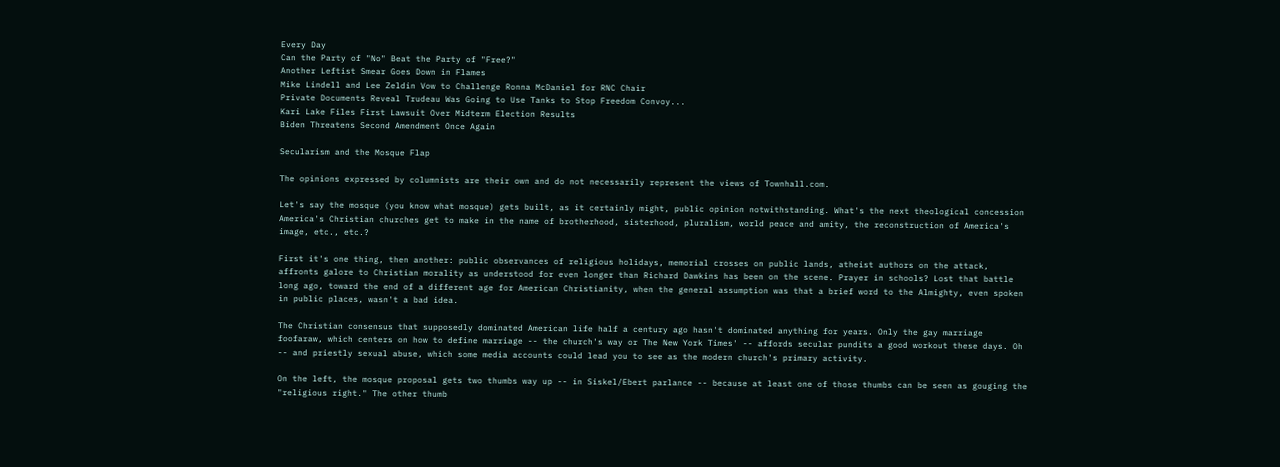Every Day
Can the Party of "No" Beat the Party of "Free?"
Another Leftist Smear Goes Down in Flames
Mike Lindell and Lee Zeldin Vow to Challenge Ronna McDaniel for RNC Chair
Private Documents Reveal Trudeau Was Going to Use Tanks to Stop Freedom Convoy...
Kari Lake Files First Lawsuit Over Midterm Election Results
Biden Threatens Second Amendment Once Again

Secularism and the Mosque Flap

The opinions expressed by columnists are their own and do not necessarily represent the views of Townhall.com.

Let's say the mosque (you know what mosque) gets built, as it certainly might, public opinion notwithstanding. What's the next theological concession America's Christian churches get to make in the name of brotherhood, sisterhood, pluralism, world peace and amity, the reconstruction of America's image, etc., etc.?

First it's one thing, then another: public observances of religious holidays, memorial crosses on public lands, atheist authors on the attack, affronts galore to Christian morality as understood for even longer than Richard Dawkins has been on the scene. Prayer in schools? Lost that battle long ago, toward the end of a different age for American Christianity, when the general assumption was that a brief word to the Almighty, even spoken in public places, wasn't a bad idea.

The Christian consensus that supposedly dominated American life half a century ago hasn't dominated anything for years. Only the gay marriage foofaraw, which centers on how to define marriage -- the church's way or The New York Times' -- affords secular pundits a good workout these days. Oh -- and priestly sexual abuse, which some media accounts could lead you to see as the modern church's primary activity.

On the left, the mosque proposal gets two thumbs way up -- in Siskel/Ebert parlance -- because at least one of those thumbs can be seen as gouging the "religious right." The other thumb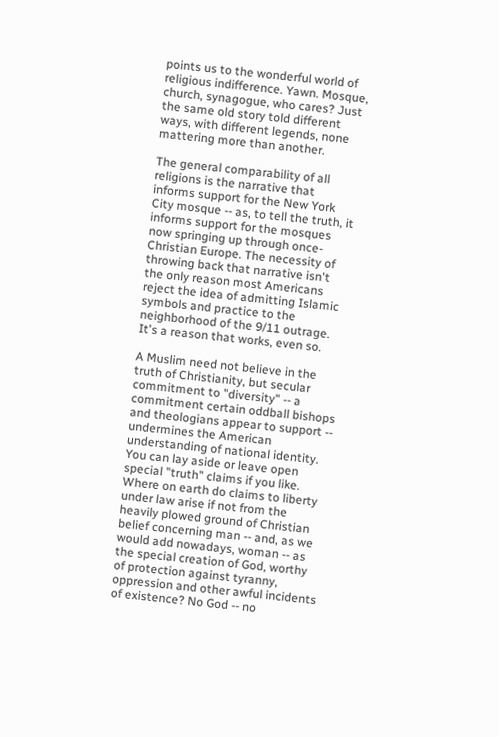points us to the wonderful world of religious indifference. Yawn. Mosque, church, synagogue, who cares? Just the same old story told different ways, with different legends, none mattering more than another.

The general comparability of all religions is the narrative that informs support for the New York City mosque -- as, to tell the truth, it informs support for the mosques now springing up through once-Christian Europe. The necessity of throwing back that narrative isn't the only reason most Americans reject the idea of admitting Islamic symbols and practice to the neighborhood of the 9/11 outrage. It's a reason that works, even so.

A Muslim need not believe in the truth of Christianity, but secular commitment to "diversity" -- a commitment certain oddball bishops and theologians appear to support -- undermines the American understanding of national identity. You can lay aside or leave open special "truth" claims if you like. Where on earth do claims to liberty under law arise if not from the heavily plowed ground of Christian belief concerning man -- and, as we would add nowadays, woman -- as the special creation of God, worthy of protection against tyranny, oppression and other awful incidents of existence? No God -- no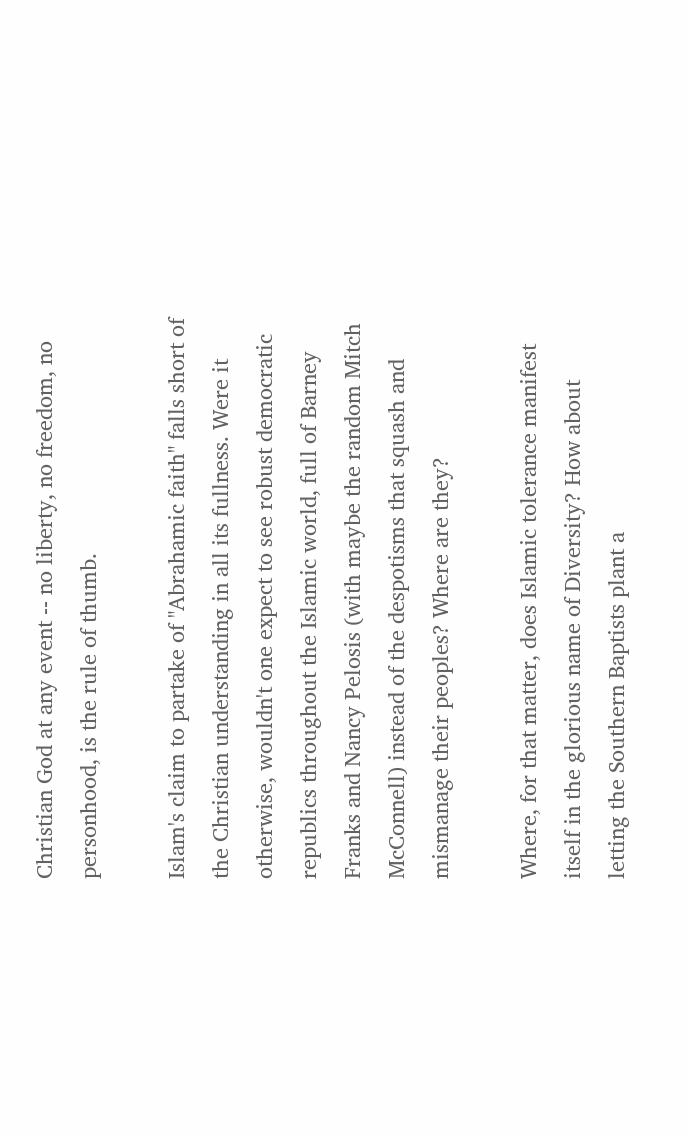Christian God at any event -- no liberty, no freedom, no personhood, is the rule of thumb.

Islam's claim to partake of "Abrahamic faith" falls short of the Christian understanding in all its fullness. Were it otherwise, wouldn't one expect to see robust democratic republics throughout the Islamic world, full of Barney Franks and Nancy Pelosis (with maybe the random Mitch McConnell) instead of the despotisms that squash and mismanage their peoples? Where are they?

Where, for that matter, does Islamic tolerance manifest itself in the glorious name of Diversity? How about letting the Southern Baptists plant a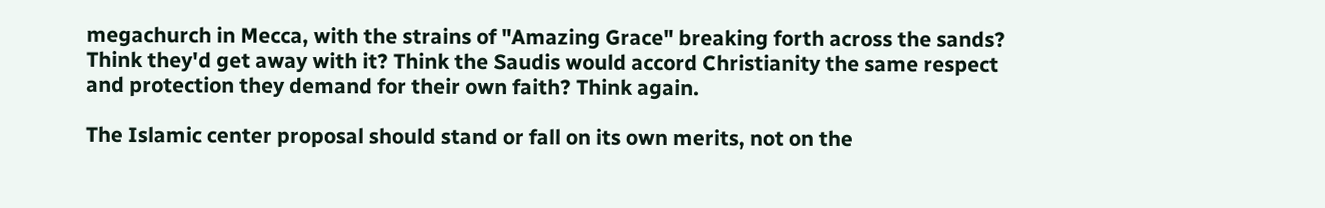megachurch in Mecca, with the strains of "Amazing Grace" breaking forth across the sands? Think they'd get away with it? Think the Saudis would accord Christianity the same respect and protection they demand for their own faith? Think again.

The Islamic center proposal should stand or fall on its own merits, not on the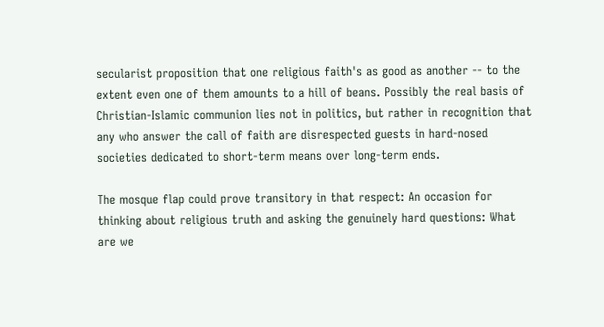secularist proposition that one religious faith's as good as another -- to the extent even one of them amounts to a hill of beans. Possibly the real basis of Christian-Islamic communion lies not in politics, but rather in recognition that any who answer the call of faith are disrespected guests in hard-nosed societies dedicated to short-term means over long-term ends.

The mosque flap could prove transitory in that respect: An occasion for thinking about religious truth and asking the genuinely hard questions: What are we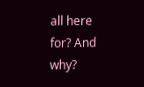all here for? And why?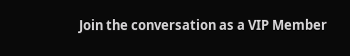Join the conversation as a VIP Member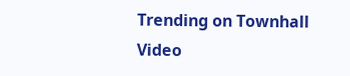Trending on Townhall Video